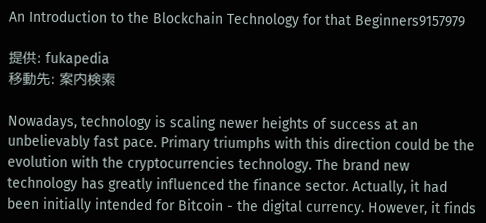An Introduction to the Blockchain Technology for that Beginners9157979

提供: fukapedia
移動先: 案内検索

Nowadays, technology is scaling newer heights of success at an unbelievably fast pace. Primary triumphs with this direction could be the evolution with the cryptocurrencies technology. The brand new technology has greatly influenced the finance sector. Actually, it had been initially intended for Bitcoin - the digital currency. However, it finds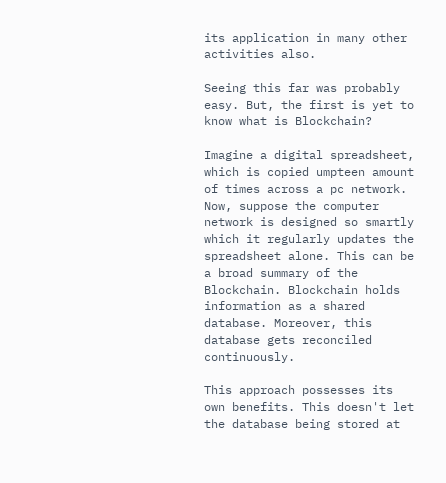its application in many other activities also.

Seeing this far was probably easy. But, the first is yet to know what is Blockchain?

Imagine a digital spreadsheet, which is copied umpteen amount of times across a pc network. Now, suppose the computer network is designed so smartly which it regularly updates the spreadsheet alone. This can be a broad summary of the Blockchain. Blockchain holds information as a shared database. Moreover, this database gets reconciled continuously.

This approach possesses its own benefits. This doesn't let the database being stored at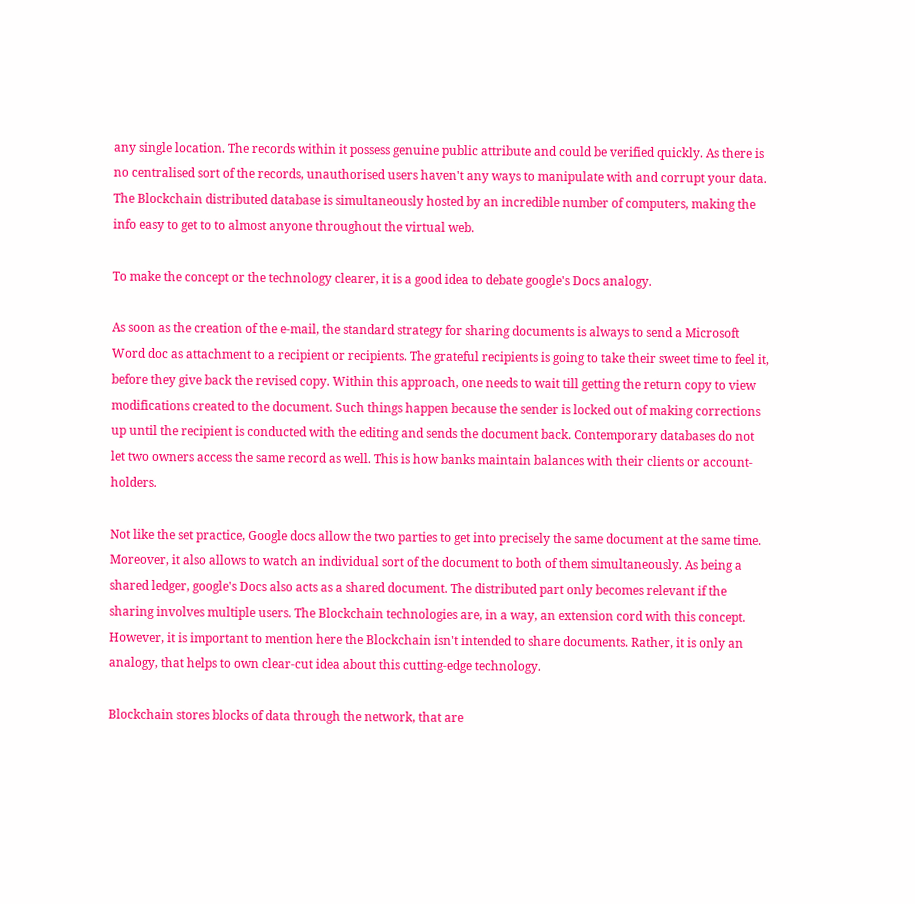any single location. The records within it possess genuine public attribute and could be verified quickly. As there is no centralised sort of the records, unauthorised users haven't any ways to manipulate with and corrupt your data. The Blockchain distributed database is simultaneously hosted by an incredible number of computers, making the info easy to get to to almost anyone throughout the virtual web.

To make the concept or the technology clearer, it is a good idea to debate google's Docs analogy.

As soon as the creation of the e-mail, the standard strategy for sharing documents is always to send a Microsoft Word doc as attachment to a recipient or recipients. The grateful recipients is going to take their sweet time to feel it, before they give back the revised copy. Within this approach, one needs to wait till getting the return copy to view modifications created to the document. Such things happen because the sender is locked out of making corrections up until the recipient is conducted with the editing and sends the document back. Contemporary databases do not let two owners access the same record as well. This is how banks maintain balances with their clients or account-holders.

Not like the set practice, Google docs allow the two parties to get into precisely the same document at the same time. Moreover, it also allows to watch an individual sort of the document to both of them simultaneously. As being a shared ledger, google's Docs also acts as a shared document. The distributed part only becomes relevant if the sharing involves multiple users. The Blockchain technologies are, in a way, an extension cord with this concept. However, it is important to mention here the Blockchain isn't intended to share documents. Rather, it is only an analogy, that helps to own clear-cut idea about this cutting-edge technology.

Blockchain stores blocks of data through the network, that are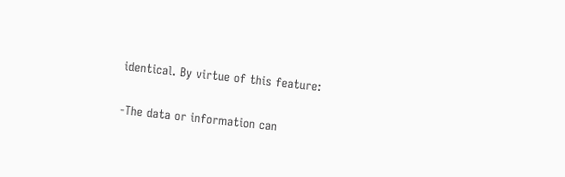identical. By virtue of this feature:

-The data or information can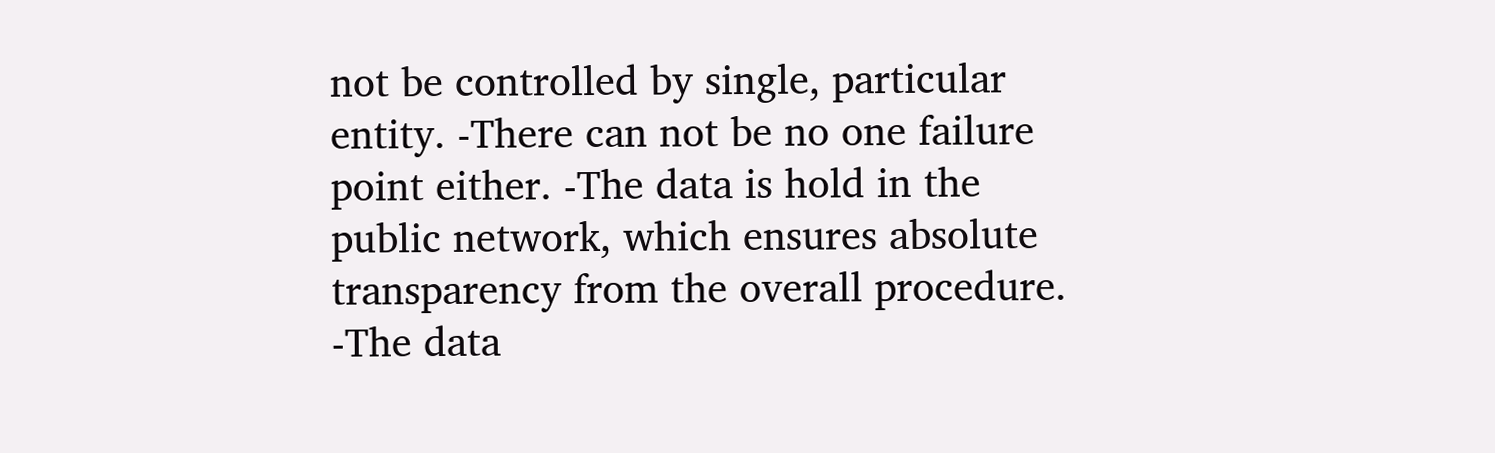not be controlled by single, particular entity. -There can not be no one failure point either. -The data is hold in the public network, which ensures absolute transparency from the overall procedure. -The data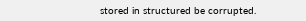stored in structured be corrupted.